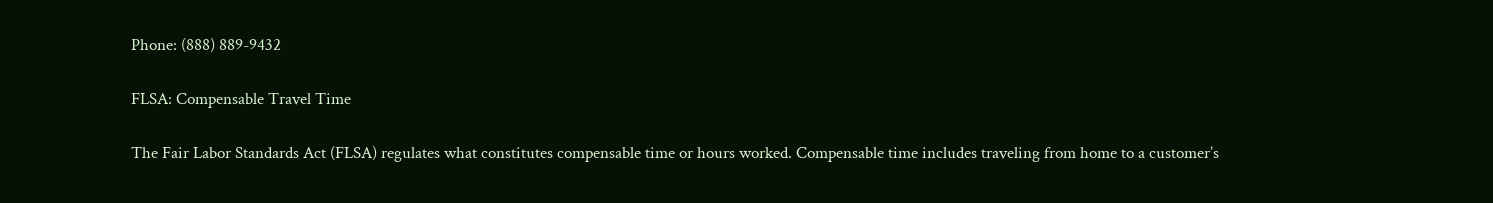Phone: (888) 889-9432

FLSA: Compensable Travel Time

The Fair Labor Standards Act (FLSA) regulates what constitutes compensable time or hours worked. Compensable time includes traveling from home to a customer’s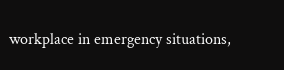workplace in emergency situations,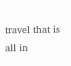travel that is all in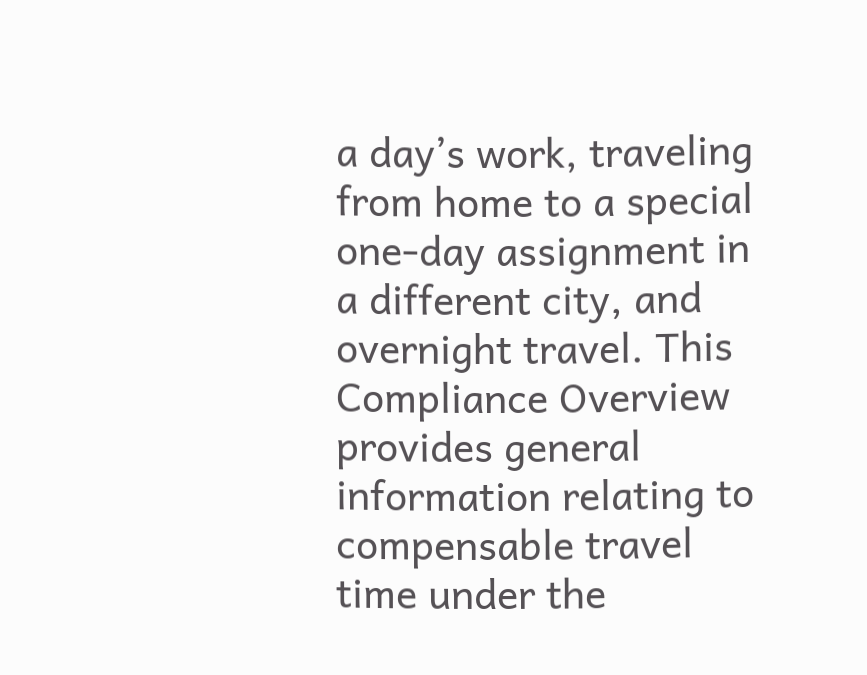a day’s work, traveling from home to a special one-day assignment in a different city, and overnight travel. This Compliance Overview provides general information relating to compensable travel time under the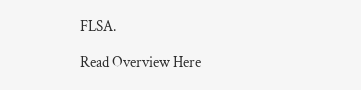FLSA.

Read Overview Here